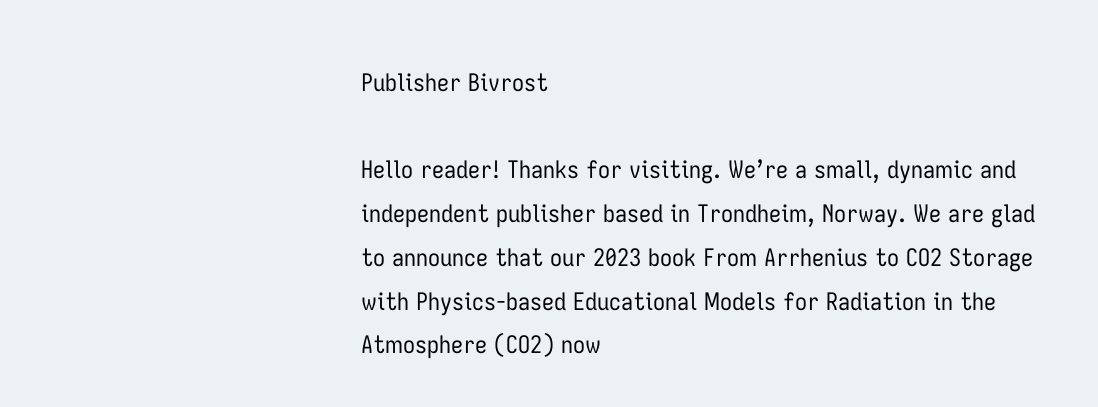Publisher Bivrost

Hello reader! Thanks for visiting. We’re a small, dynamic and independent publisher based in Trondheim, Norway. We are glad to announce that our 2023 book From Arrhenius to CO2 Storage with Physics-based Educational Models for Radiation in the Atmosphere (CO2) now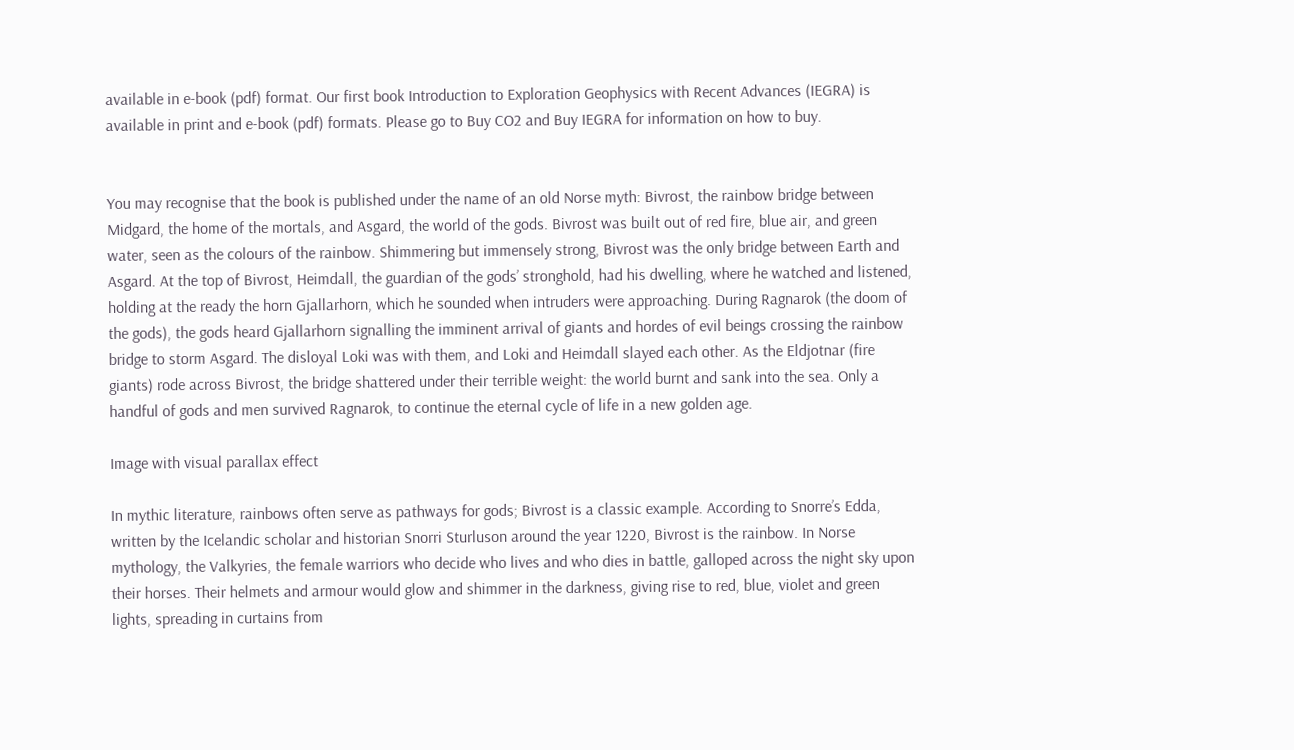available in e-book (pdf) format. Our first book Introduction to Exploration Geophysics with Recent Advances (IEGRA) is available in print and e-book (pdf) formats. Please go to Buy CO2 and Buy IEGRA for information on how to buy.


You may recognise that the book is published under the name of an old Norse myth: Bivrost, the rainbow bridge between Midgard, the home of the mortals, and Asgard, the world of the gods. Bivrost was built out of red fire, blue air, and green water, seen as the colours of the rainbow. Shimmering but immensely strong, Bivrost was the only bridge between Earth and Asgard. At the top of Bivrost, Heimdall, the guardian of the gods’ stronghold, had his dwelling, where he watched and listened, holding at the ready the horn Gjallarhorn, which he sounded when intruders were approaching. During Ragnarok (the doom of the gods), the gods heard Gjallarhorn signalling the imminent arrival of giants and hordes of evil beings crossing the rainbow bridge to storm Asgard. The disloyal Loki was with them, and Loki and Heimdall slayed each other. As the Eldjotnar (fire giants) rode across Bivrost, the bridge shattered under their terrible weight: the world burnt and sank into the sea. Only a handful of gods and men survived Ragnarok, to continue the eternal cycle of life in a new golden age.

Image with visual parallax effect

In mythic literature, rainbows often serve as pathways for gods; Bivrost is a classic example. According to Snorre’s Edda, written by the Icelandic scholar and historian Snorri Sturluson around the year 1220, Bivrost is the rainbow. In Norse mythology, the Valkyries, the female warriors who decide who lives and who dies in battle, galloped across the night sky upon their horses. Their helmets and armour would glow and shimmer in the darkness, giving rise to red, blue, violet and green lights, spreading in curtains from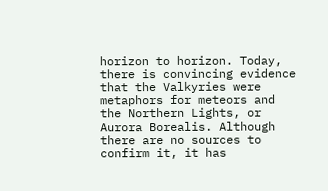horizon to horizon. Today, there is convincing evidence that the Valkyries were metaphors for meteors and the Northern Lights, or Aurora Borealis. Although there are no sources to confirm it, it has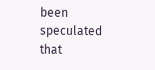been speculated that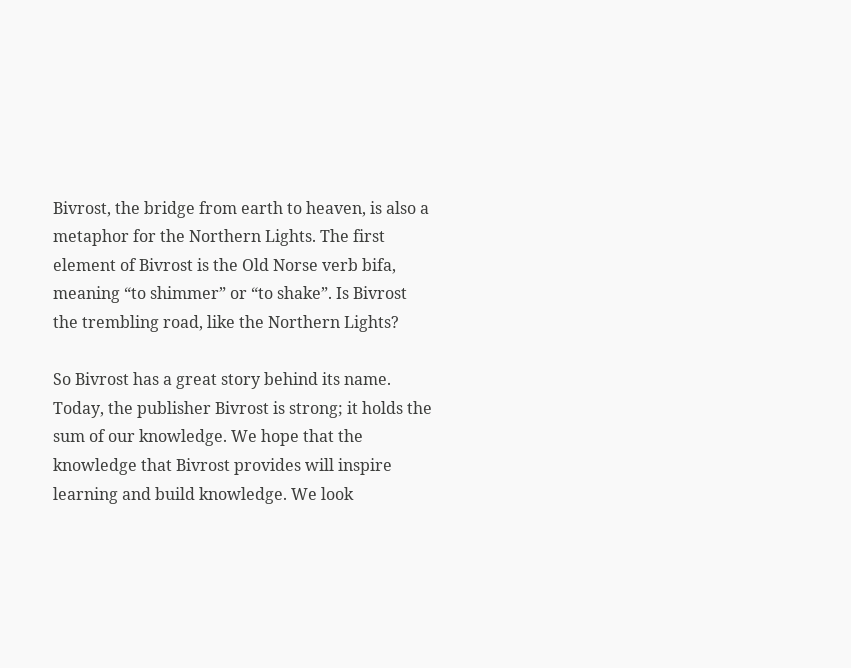Bivrost, the bridge from earth to heaven, is also a metaphor for the Northern Lights. The first element of Bivrost is the Old Norse verb bifa, meaning “to shimmer” or “to shake”. Is Bivrost the trembling road, like the Northern Lights?

So Bivrost has a great story behind its name. Today, the publisher Bivrost is strong; it holds the sum of our knowledge. We hope that the knowledge that Bivrost provides will inspire learning and build knowledge. We look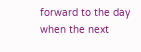forward to the day when the next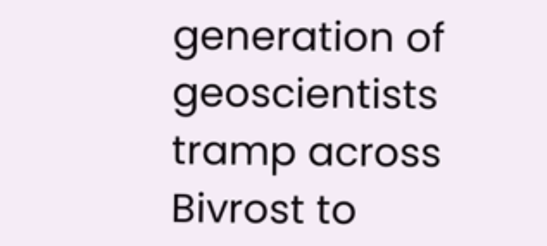generation of geoscientists tramp across Bivrost to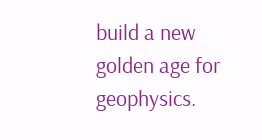build a new golden age for geophysics.